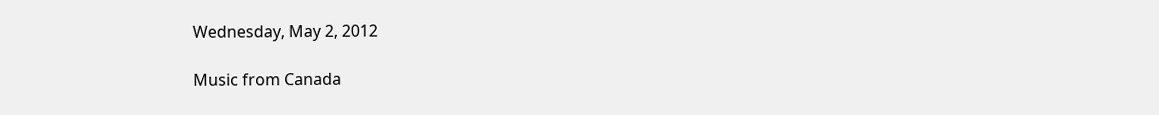Wednesday, May 2, 2012

Music from Canada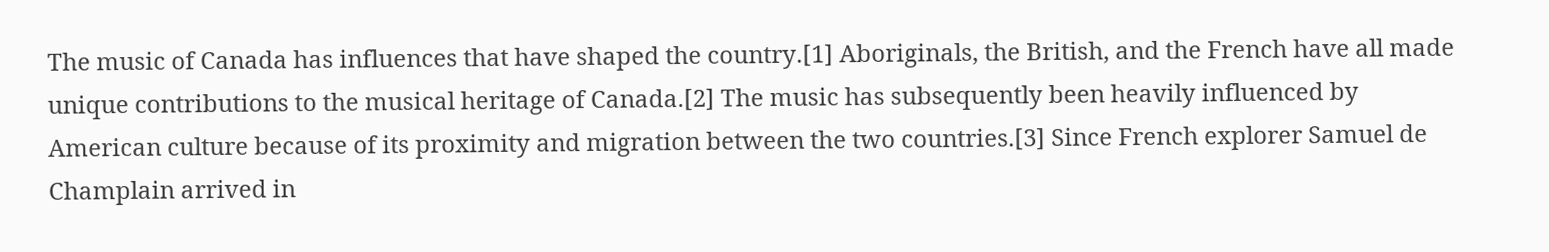The music of Canada has influences that have shaped the country.[1] Aboriginals, the British, and the French have all made unique contributions to the musical heritage of Canada.[2] The music has subsequently been heavily influenced by American culture because of its proximity and migration between the two countries.[3] Since French explorer Samuel de Champlain arrived in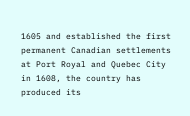1605 and established the first permanent Canadian settlements at Port Royal and Quebec City in 1608, the country has produced its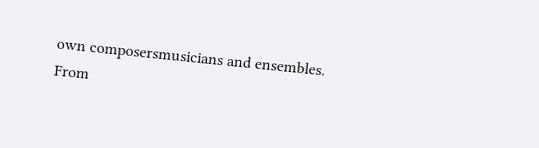own composersmusicians and ensembles.
From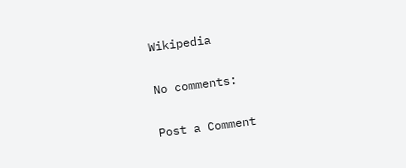Wikipedia

No comments:

Post a Comment